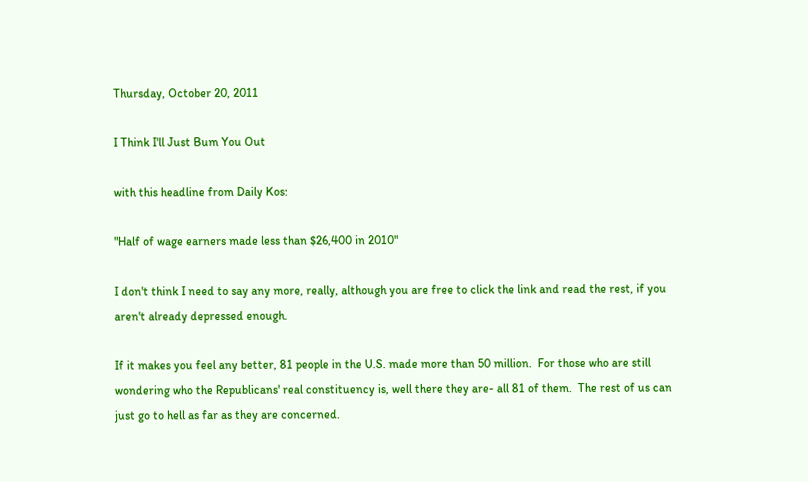Thursday, October 20, 2011

I Think I'll Just Bum You Out

with this headline from Daily Kos:

"Half of wage earners made less than $26,400 in 2010"

I don't think I need to say any more, really, although you are free to click the link and read the rest, if you aren't already depressed enough.

If it makes you feel any better, 81 people in the U.S. made more than 50 million.  For those who are still wondering who the Republicans' real constituency is, well there they are- all 81 of them.  The rest of us can just go to hell as far as they are concerned.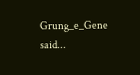Grung_e_Gene said...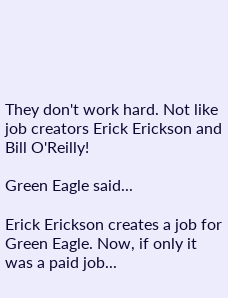They don't work hard. Not like job creators Erick Erickson and Bill O'Reilly!

Green Eagle said...

Erick Erickson creates a job for Green Eagle. Now, if only it was a paid job...